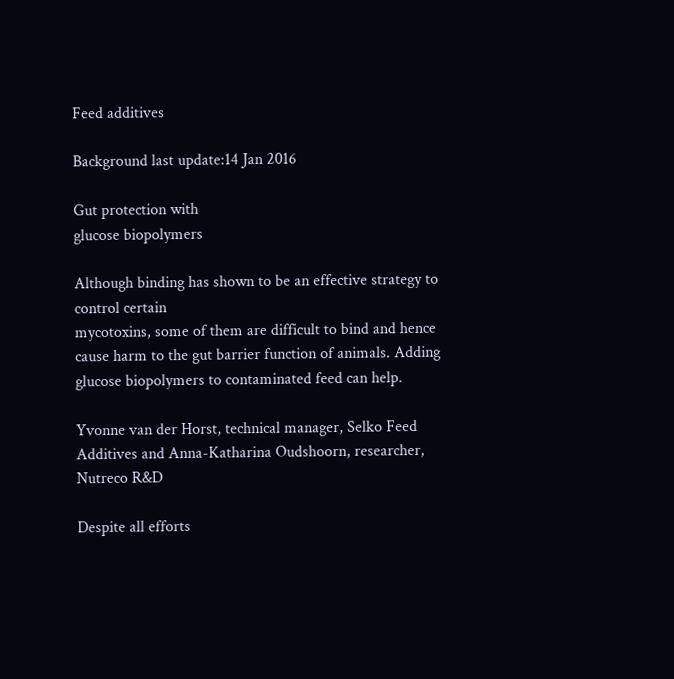Feed additives

Background last update:14 Jan 2016

Gut protection with
glucose biopolymers

Although binding has shown to be an effective strategy to control certain
mycotoxins, some of them are difficult to bind and hence cause harm to the gut barrier function of animals. Adding glucose biopolymers to contaminated feed can help.

Yvonne van der Horst, technical manager, Selko Feed Additives and Anna-Katharina Oudshoorn, researcher, Nutreco R&D

Despite all efforts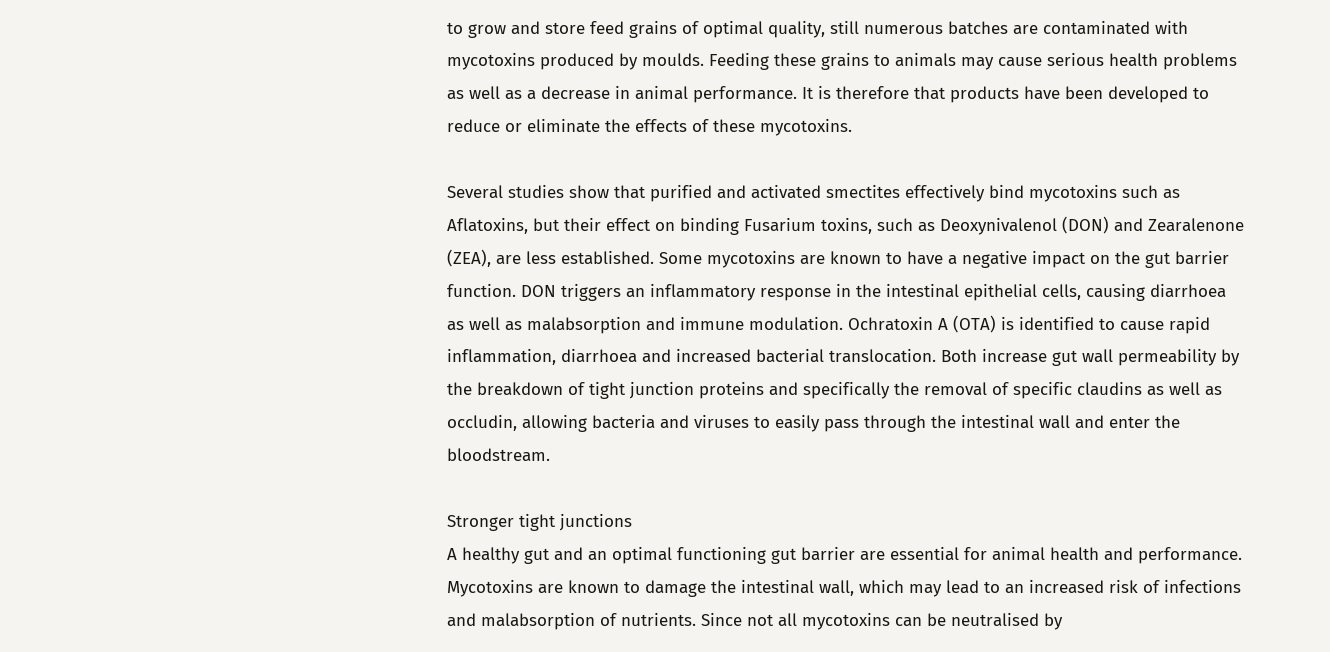to grow and store feed grains of optimal quality, still numerous batches are contaminated with mycotoxins produced by moulds. Feeding these grains to animals may cause serious health problems as well as a decrease in animal performance. It is therefore that products have been developed to reduce or eliminate the effects of these mycotoxins.

Several studies show that purified and activated smectites effectively bind mycotoxins such as Aflatoxins, but their effect on binding Fusarium toxins, such as Deoxynivalenol (DON) and Zearalenone (ZEA), are less established. Some mycotoxins are known to have a negative impact on the gut barrier function. DON triggers an inflammatory response in the intestinal epithelial cells, causing diarrhoea as well as malabsorption and immune modulation. Ochratoxin A (OTA) is identified to cause rapid inflammation, diarrhoea and increased bacterial translocation. Both increase gut wall permeability by the breakdown of tight junction proteins and specifically the removal of specific claudins as well as occludin, allowing bacteria and viruses to easily pass through the intestinal wall and enter the bloodstream.

Stronger tight junctions
A healthy gut and an optimal functioning gut barrier are essential for animal health and performance. Mycotoxins are known to damage the intestinal wall, which may lead to an increased risk of infections and malabsorption of nutrients. Since not all mycotoxins can be neutralised by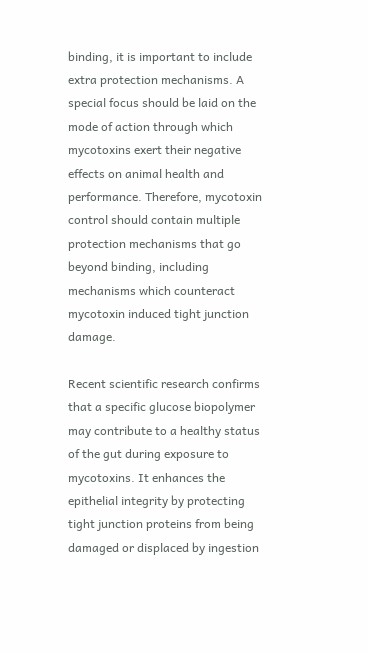binding, it is important to include extra protection mechanisms. A special focus should be laid on the mode of action through which mycotoxins exert their negative effects on animal health and performance. Therefore, mycotoxin control should contain multiple protection mechanisms that go beyond binding, including mechanisms which counteract mycotoxin induced tight junction damage.

Recent scientific research confirms that a specific glucose biopolymer may contribute to a healthy status of the gut during exposure to mycotoxins. It enhances the epithelial integrity by protecting tight junction proteins from being damaged or displaced by ingestion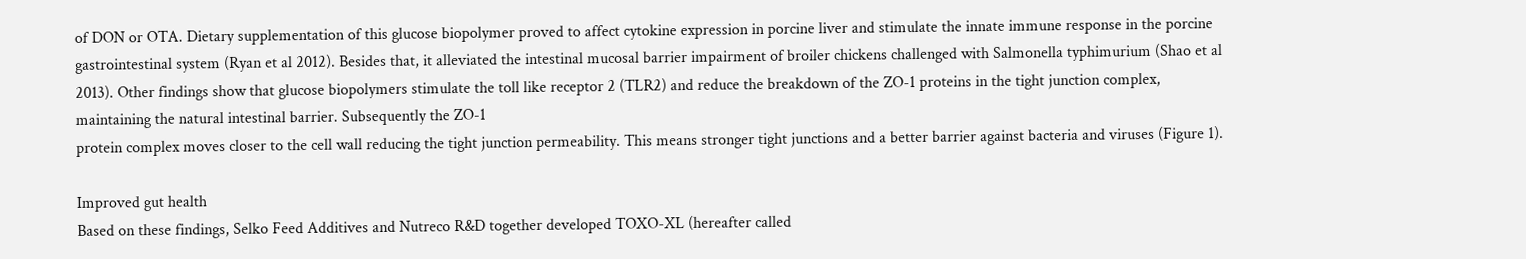of DON or OTA. Dietary supplementation of this glucose biopolymer proved to affect cytokine expression in porcine liver and stimulate the innate immune response in the porcine gastrointestinal system (Ryan et al 2012). Besides that, it alleviated the intestinal mucosal barrier impairment of broiler chickens challenged with Salmonella typhimurium (Shao et al 2013). Other findings show that glucose biopolymers stimulate the toll like receptor 2 (TLR2) and reduce the breakdown of the ZO-1 proteins in the tight junction complex, maintaining the natural intestinal barrier. Subsequently the ZO-1
protein complex moves closer to the cell wall reducing the tight junction permeability. This means stronger tight junctions and a better barrier against bacteria and viruses (Figure 1).

Improved gut health
Based on these findings, Selko Feed Additives and Nutreco R&D together developed TOXO-XL (hereafter called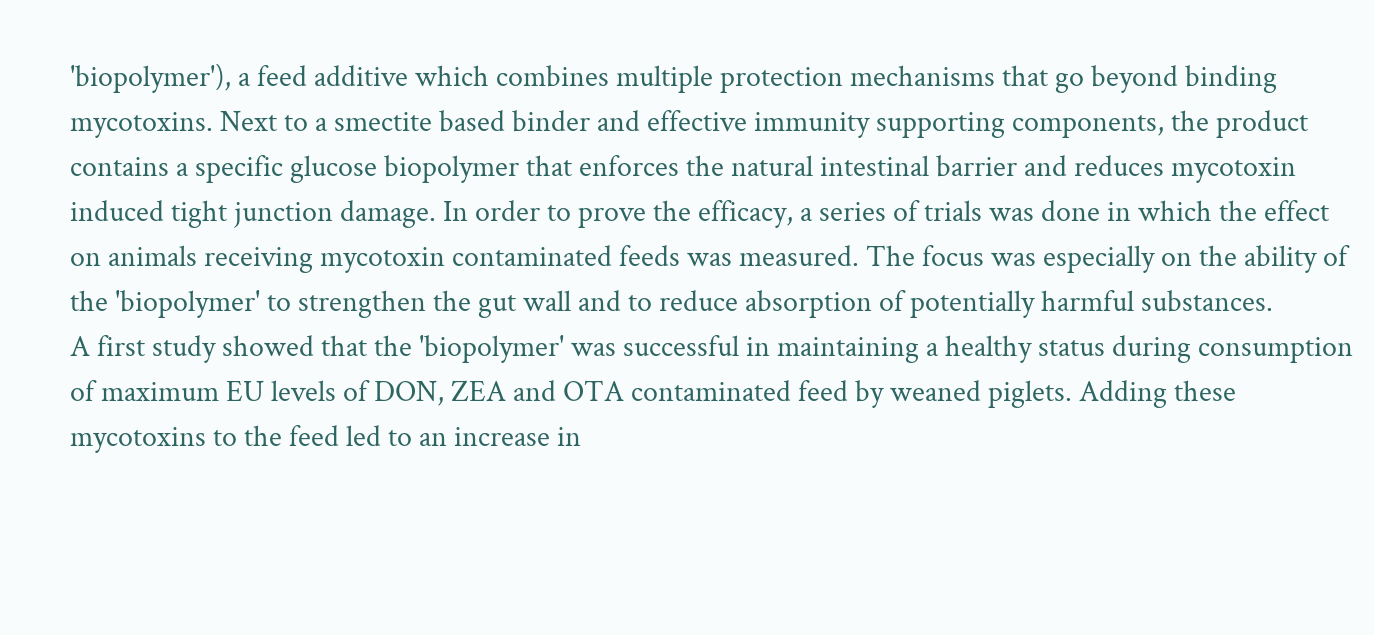'biopolymer'), a feed additive which combines multiple protection mechanisms that go beyond binding mycotoxins. Next to a smectite based binder and effective immunity supporting components, the product contains a specific glucose biopolymer that enforces the natural intestinal barrier and reduces mycotoxin induced tight junction damage. In order to prove the efficacy, a series of trials was done in which the effect on animals receiving mycotoxin contaminated feeds was measured. The focus was especially on the ability of the 'biopolymer' to strengthen the gut wall and to reduce absorption of potentially harmful substances.
A first study showed that the 'biopolymer' was successful in maintaining a healthy status during consumption of maximum EU levels of DON, ZEA and OTA contaminated feed by weaned piglets. Adding these mycotoxins to the feed led to an increase in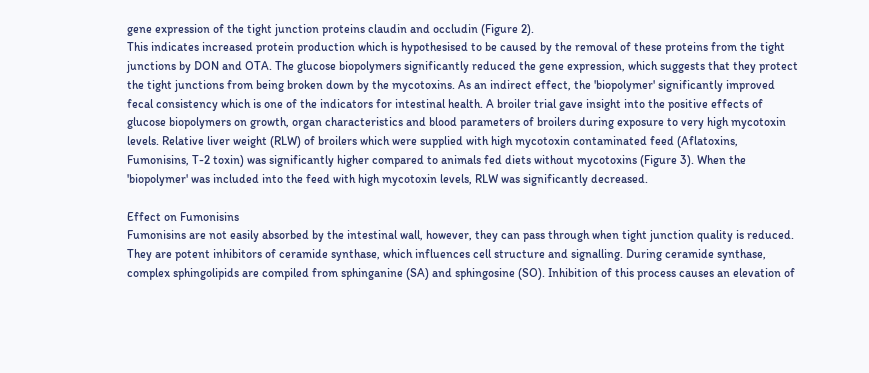gene expression of the tight junction proteins claudin and occludin (Figure 2).
This indicates increased protein production which is hypothesised to be caused by the removal of these proteins from the tight junctions by DON and OTA. The glucose biopolymers significantly reduced the gene expression, which suggests that they protect the tight junctions from being broken down by the mycotoxins. As an indirect effect, the 'biopolymer' significantly improved fecal consistency which is one of the indicators for intestinal health. A broiler trial gave insight into the positive effects of glucose biopolymers on growth, organ characteristics and blood parameters of broilers during exposure to very high mycotoxin levels. Relative liver weight (RLW) of broilers which were supplied with high mycotoxin contaminated feed (Aflatoxins, Fumonisins, T-2 toxin) was significantly higher compared to animals fed diets without mycotoxins (Figure 3). When the 'biopolymer' was included into the feed with high mycotoxin levels, RLW was significantly decreased.

Effect on Fumonisins
Fumonisins are not easily absorbed by the intestinal wall, however, they can pass through when tight junction quality is reduced. They are potent inhibitors of ceramide synthase, which influences cell structure and signalling. During ceramide synthase, complex sphingolipids are compiled from sphinganine (SA) and sphingosine (SO). Inhibition of this process causes an elevation of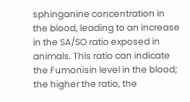sphinganine concentration in the blood, leading to an increase in the SA/SO ratio exposed in animals. This ratio can indicate the Fumonisin level in the blood; the higher the ratio, the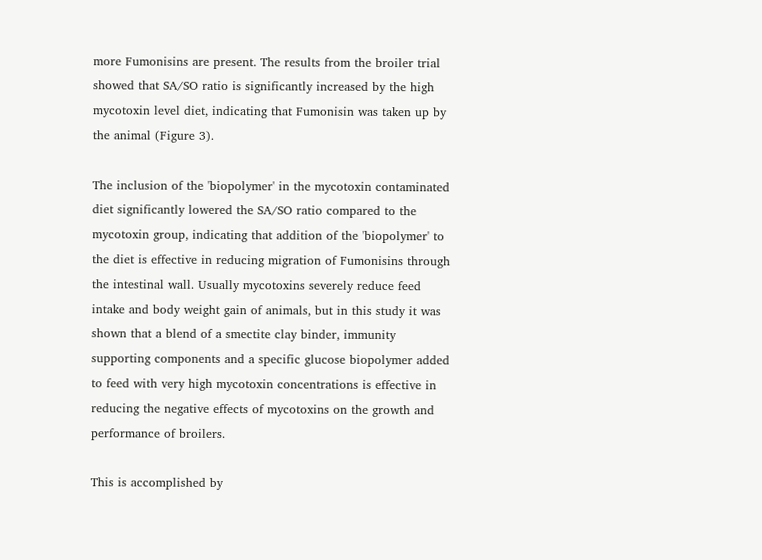more Fumonisins are present. The results from the broiler trial showed that SA/SO ratio is significantly increased by the high mycotoxin level diet, indicating that Fumonisin was taken up by the animal (Figure 3).

The inclusion of the 'biopolymer' in the mycotoxin contaminated diet significantly lowered the SA/SO ratio compared to the mycotoxin group, indicating that addition of the 'biopolymer' to the diet is effective in reducing migration of Fumonisins through the intestinal wall. Usually mycotoxins severely reduce feed intake and body weight gain of animals, but in this study it was shown that a blend of a smectite clay binder, immunity supporting components and a specific glucose biopolymer added to feed with very high mycotoxin concentrations is effective in reducing the negative effects of mycotoxins on the growth and performance of broilers.

This is accomplished by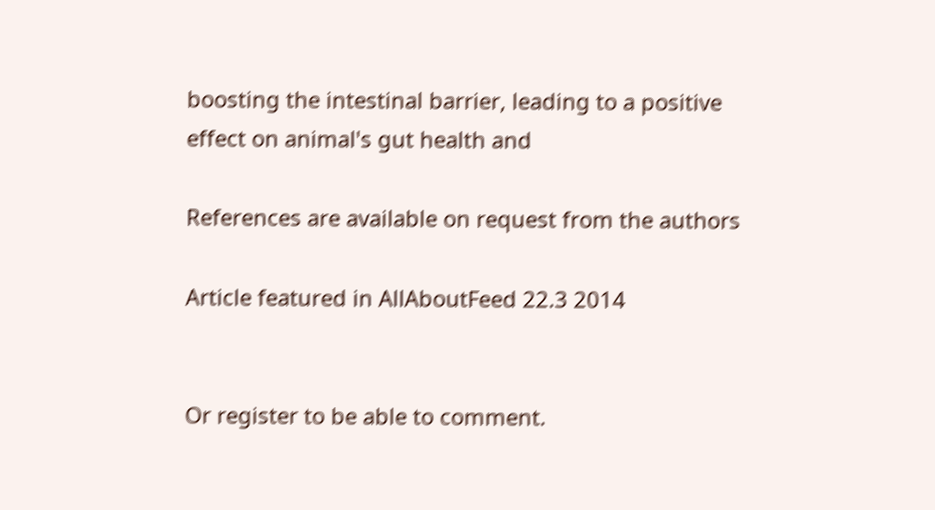boosting the intestinal barrier, leading to a positive effect on animal's gut health and

References are available on request from the authors

Article featured in AllAboutFeed 22.3 2014


Or register to be able to comment.